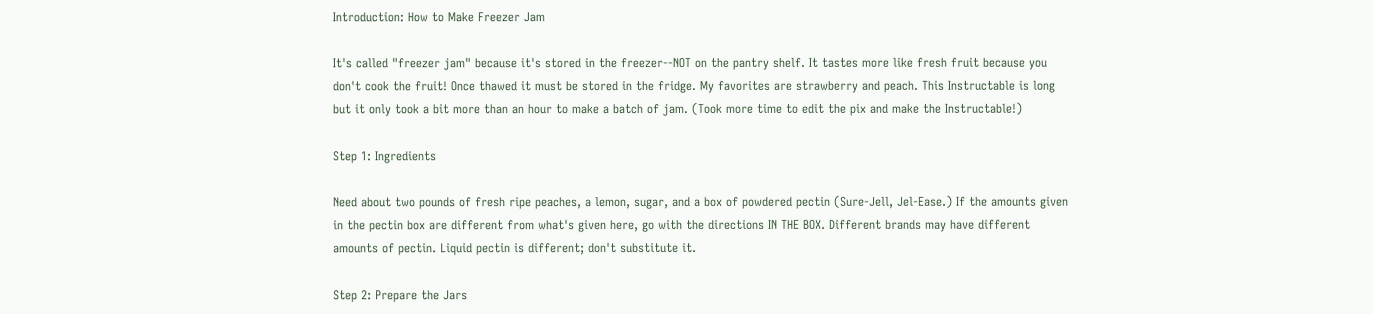Introduction: How to Make Freezer Jam

It's called "freezer jam" because it's stored in the freezer--NOT on the pantry shelf. It tastes more like fresh fruit because you don't cook the fruit! Once thawed it must be stored in the fridge. My favorites are strawberry and peach. This Instructable is long but it only took a bit more than an hour to make a batch of jam. (Took more time to edit the pix and make the Instructable!)

Step 1: Ingredients

Need about two pounds of fresh ripe peaches, a lemon, sugar, and a box of powdered pectin (Sure-Jell, Jel-Ease.) If the amounts given in the pectin box are different from what's given here, go with the directions IN THE BOX. Different brands may have different amounts of pectin. Liquid pectin is different; don't substitute it.

Step 2: Prepare the Jars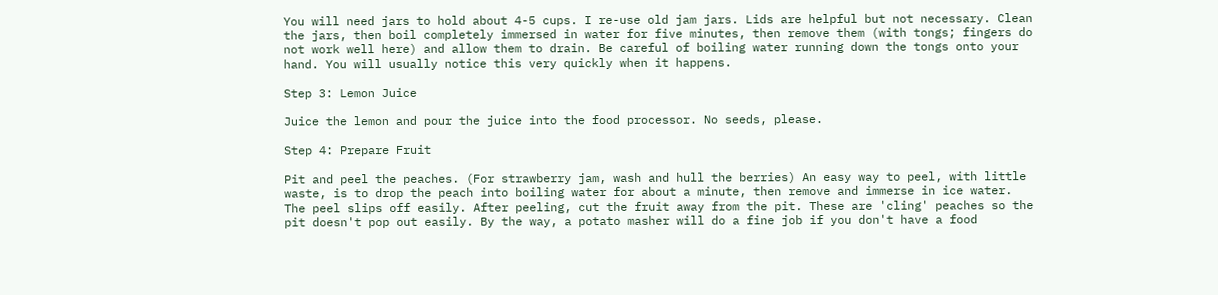You will need jars to hold about 4-5 cups. I re-use old jam jars. Lids are helpful but not necessary. Clean the jars, then boil completely immersed in water for five minutes, then remove them (with tongs; fingers do not work well here) and allow them to drain. Be careful of boiling water running down the tongs onto your hand. You will usually notice this very quickly when it happens.

Step 3: Lemon Juice

Juice the lemon and pour the juice into the food processor. No seeds, please.

Step 4: Prepare Fruit

Pit and peel the peaches. (For strawberry jam, wash and hull the berries) An easy way to peel, with little waste, is to drop the peach into boiling water for about a minute, then remove and immerse in ice water. The peel slips off easily. After peeling, cut the fruit away from the pit. These are 'cling' peaches so the pit doesn't pop out easily. By the way, a potato masher will do a fine job if you don't have a food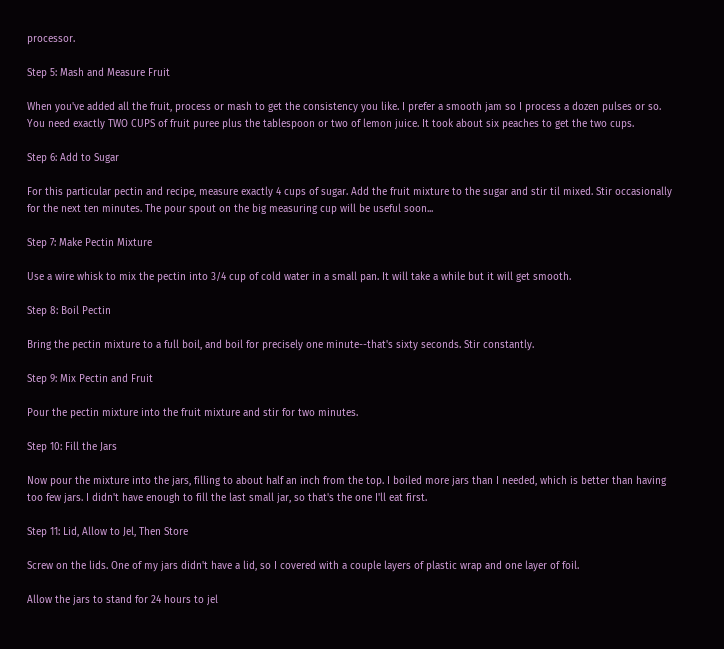processor.

Step 5: Mash and Measure Fruit

When you've added all the fruit, process or mash to get the consistency you like. I prefer a smooth jam so I process a dozen pulses or so. You need exactly TWO CUPS of fruit puree plus the tablespoon or two of lemon juice. It took about six peaches to get the two cups.

Step 6: Add to Sugar

For this particular pectin and recipe, measure exactly 4 cups of sugar. Add the fruit mixture to the sugar and stir til mixed. Stir occasionally for the next ten minutes. The pour spout on the big measuring cup will be useful soon...

Step 7: Make Pectin Mixture

Use a wire whisk to mix the pectin into 3/4 cup of cold water in a small pan. It will take a while but it will get smooth.

Step 8: Boil Pectin

Bring the pectin mixture to a full boil, and boil for precisely one minute--that's sixty seconds. Stir constantly.

Step 9: Mix Pectin and Fruit

Pour the pectin mixture into the fruit mixture and stir for two minutes.

Step 10: Fill the Jars

Now pour the mixture into the jars, filling to about half an inch from the top. I boiled more jars than I needed, which is better than having too few jars. I didn't have enough to fill the last small jar, so that's the one I'll eat first.

Step 11: Lid, Allow to Jel, Then Store

Screw on the lids. One of my jars didn't have a lid, so I covered with a couple layers of plastic wrap and one layer of foil.

Allow the jars to stand for 24 hours to jel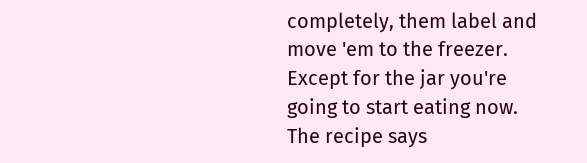completely, them label and move 'em to the freezer. Except for the jar you're going to start eating now. The recipe says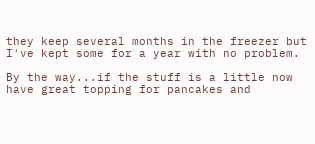they keep several months in the freezer but I've kept some for a year with no problem.

By the way...if the stuff is a little now have great topping for pancakes and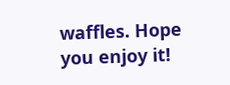waffles. Hope you enjoy it!